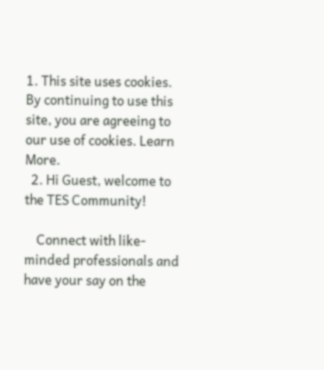1. This site uses cookies. By continuing to use this site, you are agreeing to our use of cookies. Learn More.
  2. Hi Guest, welcome to the TES Community!

    Connect with like-minded professionals and have your say on the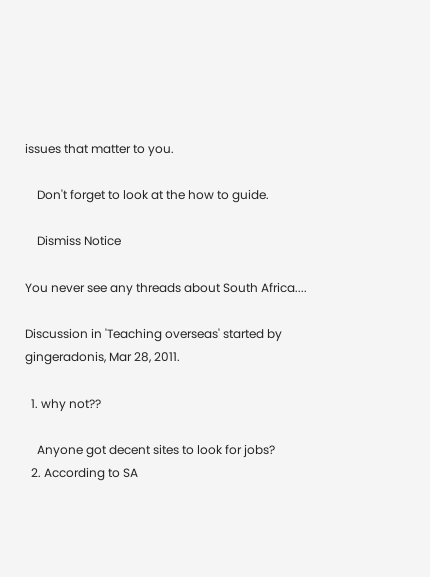issues that matter to you.

    Don't forget to look at the how to guide.

    Dismiss Notice

You never see any threads about South Africa....

Discussion in 'Teaching overseas' started by gingeradonis, Mar 28, 2011.

  1. why not??

    Anyone got decent sites to look for jobs?
  2. According to SA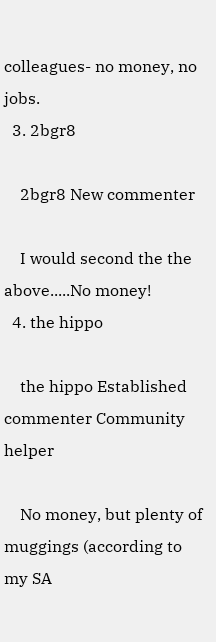colleagues- no money, no jobs.
  3. 2bgr8

    2bgr8 New commenter

    I would second the the above.....No money!
  4. the hippo

    the hippo Established commenter Community helper

    No money, but plenty of muggings (according to my SA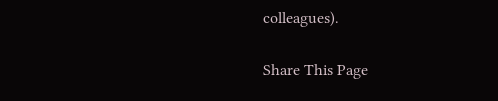colleagues).

Share This Page